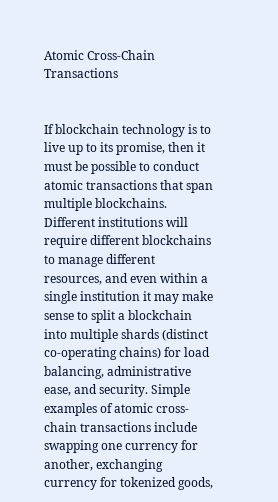Atomic Cross-Chain Transactions


If blockchain technology is to live up to its promise, then it must be possible to conduct atomic transactions that span multiple blockchains. Different institutions will require different blockchains to manage different resources, and even within a single institution it may make sense to split a blockchain into multiple shards (distinct co-operating chains) for load balancing, administrative ease, and security. Simple examples of atomic cross-chain transactions include swapping one currency for another, exchanging currency for tokenized goods,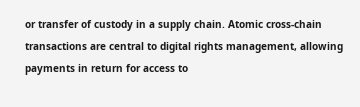or transfer of custody in a supply chain. Atomic cross-chain transactions are central to digital rights management, allowing payments in return for access to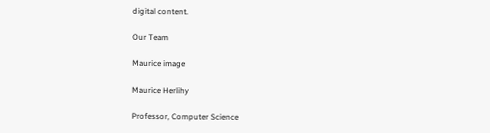digital content.

Our Team

Maurice image

Maurice Herlihy

Professor, Computer Science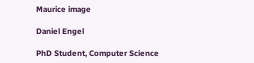Maurice image

Daniel Engel

PhD Student, Computer Science